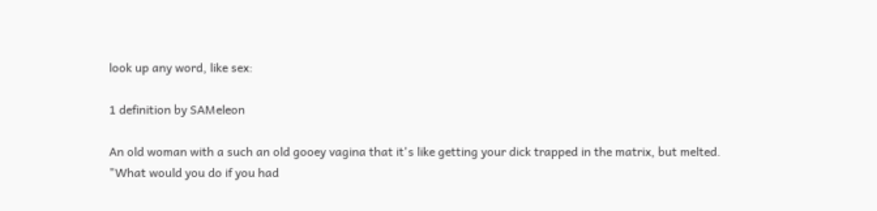look up any word, like sex:

1 definition by SAMeleon

An old woman with a such an old gooey vagina that it's like getting your dick trapped in the matrix, but melted.
"What would you do if you had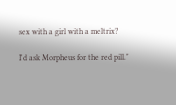sex with a girl with a meltrix?

I'd ask Morpheus for the red pill."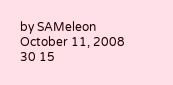by SAMeleon October 11, 2008
30 15